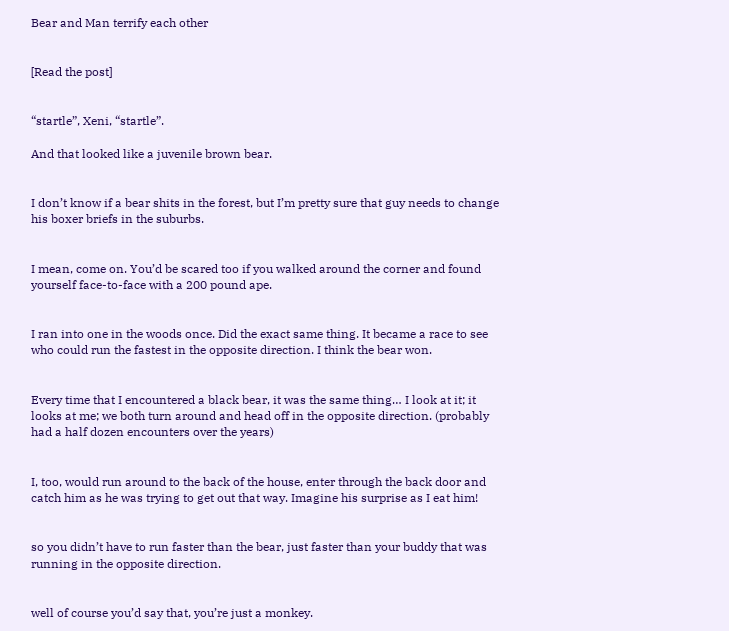Bear and Man terrify each other


[Read the post]


“startle”, Xeni, “startle”.

And that looked like a juvenile brown bear.


I don’t know if a bear shits in the forest, but I’m pretty sure that guy needs to change his boxer briefs in the suburbs.


I mean, come on. You’d be scared too if you walked around the corner and found yourself face-to-face with a 200 pound ape.


I ran into one in the woods once. Did the exact same thing. It became a race to see who could run the fastest in the opposite direction. I think the bear won.


Every time that I encountered a black bear, it was the same thing… I look at it; it looks at me; we both turn around and head off in the opposite direction. (probably had a half dozen encounters over the years)


I, too, would run around to the back of the house, enter through the back door and catch him as he was trying to get out that way. Imagine his surprise as I eat him!


so you didn’t have to run faster than the bear, just faster than your buddy that was running in the opposite direction.


well of course you’d say that, you’re just a monkey.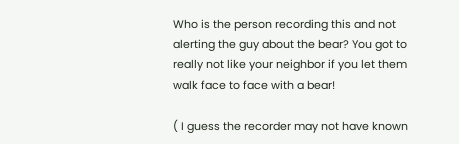Who is the person recording this and not alerting the guy about the bear? You got to really not like your neighbor if you let them walk face to face with a bear!

( I guess the recorder may not have known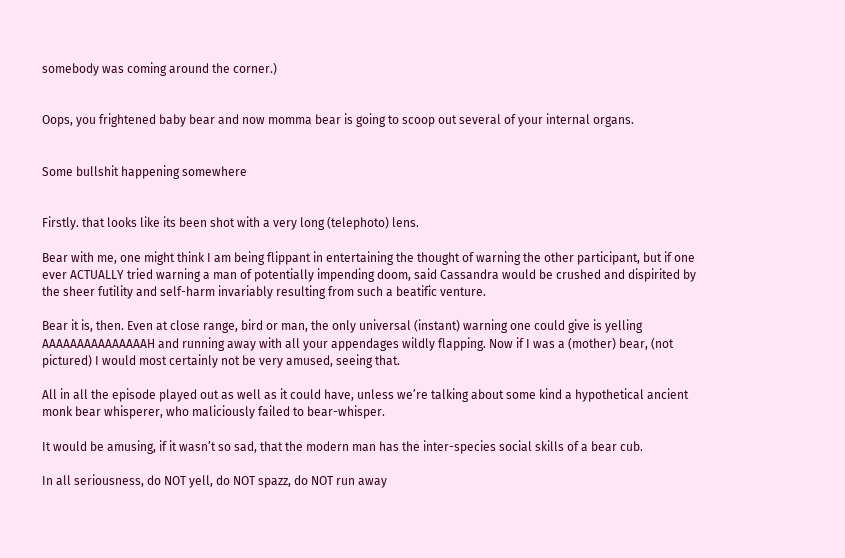somebody was coming around the corner.)


Oops, you frightened baby bear and now momma bear is going to scoop out several of your internal organs.


Some bullshit happening somewhere


Firstly. that looks like its been shot with a very long (telephoto) lens.

Bear with me, one might think I am being flippant in entertaining the thought of warning the other participant, but if one ever ACTUALLY tried warning a man of potentially impending doom, said Cassandra would be crushed and dispirited by the sheer futility and self-harm invariably resulting from such a beatific venture.

Bear it is, then. Even at close range, bird or man, the only universal (instant) warning one could give is yelling AAAAAAAAAAAAAAAH and running away with all your appendages wildly flapping. Now if I was a (mother) bear, (not pictured) I would most certainly not be very amused, seeing that.

All in all the episode played out as well as it could have, unless we’re talking about some kind a hypothetical ancient monk bear whisperer, who maliciously failed to bear-whisper.

It would be amusing, if it wasn’t so sad, that the modern man has the inter-species social skills of a bear cub.

In all seriousness, do NOT yell, do NOT spazz, do NOT run away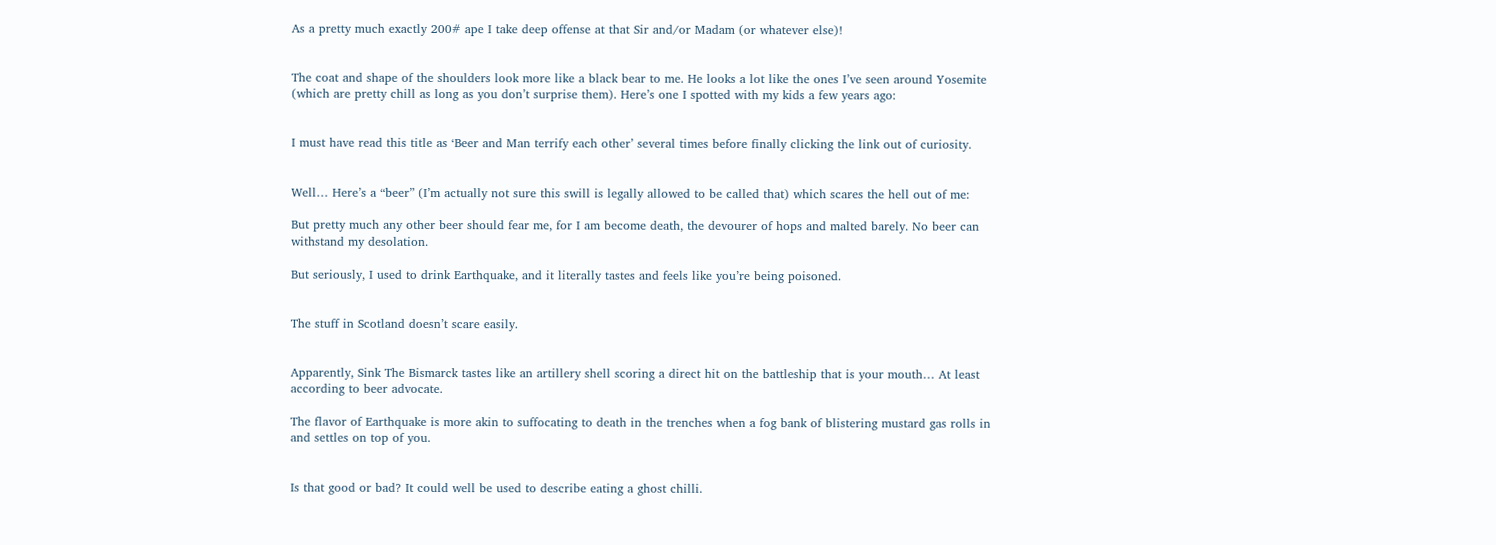As a pretty much exactly 200# ape I take deep offense at that Sir and/or Madam (or whatever else)!


The coat and shape of the shoulders look more like a black bear to me. He looks a lot like the ones I’ve seen around Yosemite (which are pretty chill as long as you don’t surprise them). Here’s one I spotted with my kids a few years ago:


I must have read this title as ‘Beer and Man terrify each other’ several times before finally clicking the link out of curiosity.


Well… Here’s a “beer” (I’m actually not sure this swill is legally allowed to be called that) which scares the hell out of me:

But pretty much any other beer should fear me, for I am become death, the devourer of hops and malted barely. No beer can withstand my desolation.

But seriously, I used to drink Earthquake, and it literally tastes and feels like you’re being poisoned.


The stuff in Scotland doesn’t scare easily.


Apparently, Sink The Bismarck tastes like an artillery shell scoring a direct hit on the battleship that is your mouth… At least according to beer advocate.

The flavor of Earthquake is more akin to suffocating to death in the trenches when a fog bank of blistering mustard gas rolls in and settles on top of you.


Is that good or bad? It could well be used to describe eating a ghost chilli.